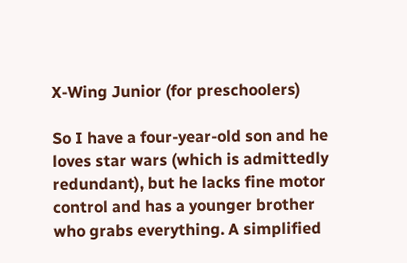X-Wing Junior (for preschoolers)

So I have a four-year-old son and he loves star wars (which is admittedly redundant), but he lacks fine motor control and has a younger brother who grabs everything. A simplified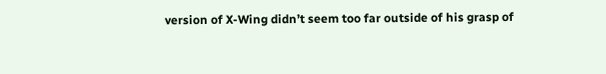version of X-Wing didn’t seem too far outside of his grasp of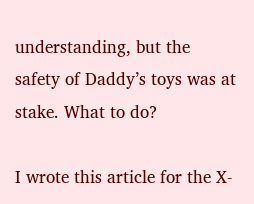understanding, but the safety of Daddy’s toys was at stake. What to do?

I wrote this article for the X-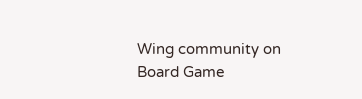Wing community on Board Game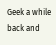Geek a while back and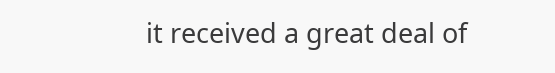it received a great deal of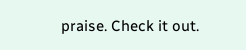praise. Check it out.